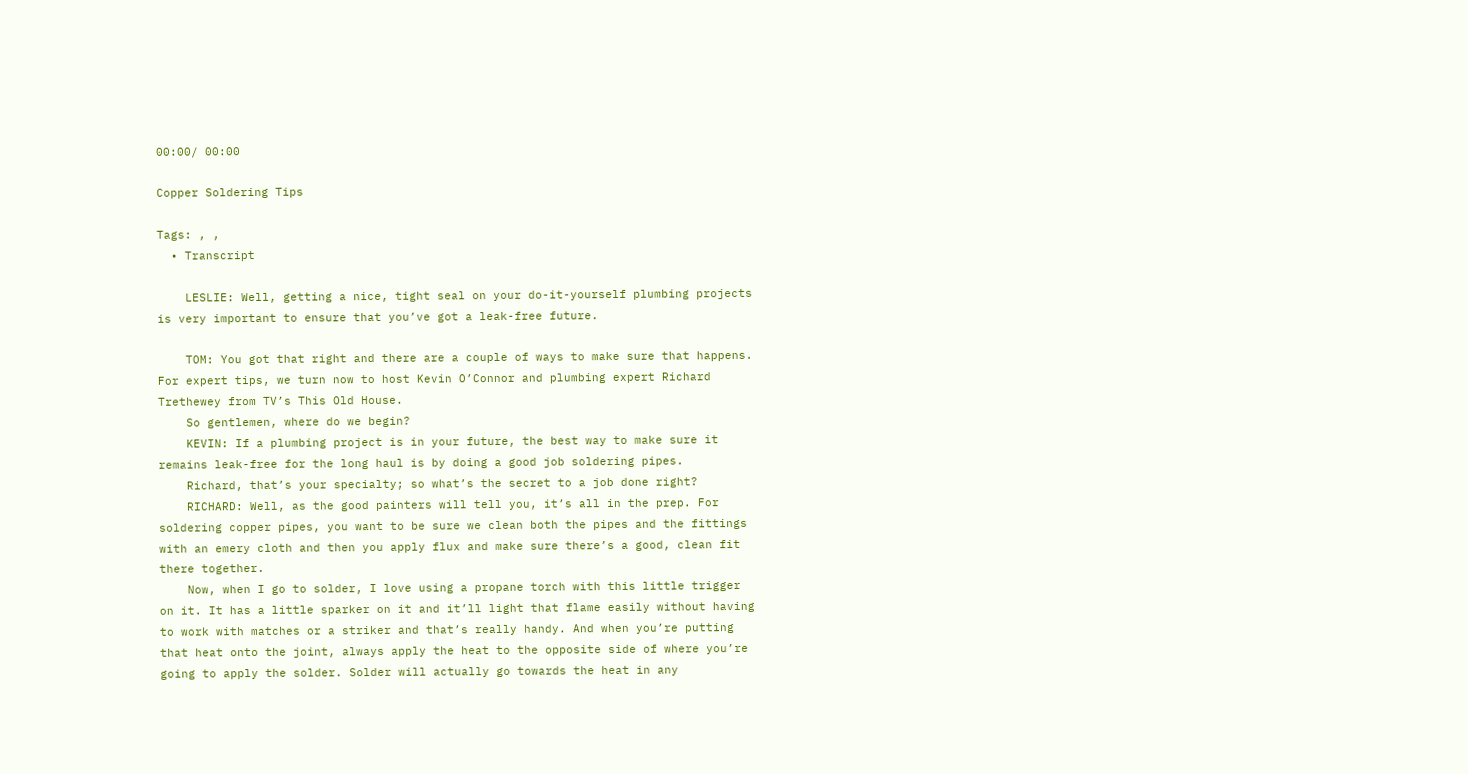00:00/ 00:00

Copper Soldering Tips

Tags: , ,
  • Transcript

    LESLIE: Well, getting a nice, tight seal on your do-it-yourself plumbing projects is very important to ensure that you’ve got a leak-free future.

    TOM: You got that right and there are a couple of ways to make sure that happens. For expert tips, we turn now to host Kevin O’Connor and plumbing expert Richard Trethewey from TV’s This Old House.
    So gentlemen, where do we begin?
    KEVIN: If a plumbing project is in your future, the best way to make sure it remains leak-free for the long haul is by doing a good job soldering pipes.
    Richard, that’s your specialty; so what’s the secret to a job done right?
    RICHARD: Well, as the good painters will tell you, it’s all in the prep. For soldering copper pipes, you want to be sure we clean both the pipes and the fittings with an emery cloth and then you apply flux and make sure there’s a good, clean fit there together.
    Now, when I go to solder, I love using a propane torch with this little trigger on it. It has a little sparker on it and it’ll light that flame easily without having to work with matches or a striker and that’s really handy. And when you’re putting that heat onto the joint, always apply the heat to the opposite side of where you’re going to apply the solder. Solder will actually go towards the heat in any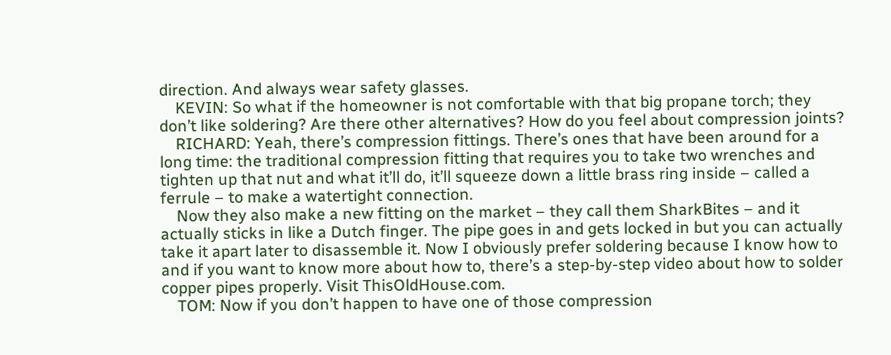direction. And always wear safety glasses.
    KEVIN: So what if the homeowner is not comfortable with that big propane torch; they don’t like soldering? Are there other alternatives? How do you feel about compression joints?
    RICHARD: Yeah, there’s compression fittings. There’s ones that have been around for a long time: the traditional compression fitting that requires you to take two wrenches and tighten up that nut and what it’ll do, it’ll squeeze down a little brass ring inside – called a ferrule – to make a watertight connection.
    Now they also make a new fitting on the market – they call them SharkBites – and it actually sticks in like a Dutch finger. The pipe goes in and gets locked in but you can actually take it apart later to disassemble it. Now I obviously prefer soldering because I know how to and if you want to know more about how to, there’s a step-by-step video about how to solder copper pipes properly. Visit ThisOldHouse.com.
    TOM: Now if you don’t happen to have one of those compression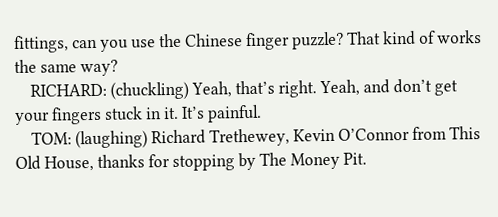fittings, can you use the Chinese finger puzzle? That kind of works the same way?
    RICHARD: (chuckling) Yeah, that’s right. Yeah, and don’t get your fingers stuck in it. It’s painful.
    TOM: (laughing) Richard Trethewey, Kevin O’Connor from This Old House, thanks for stopping by The Money Pit.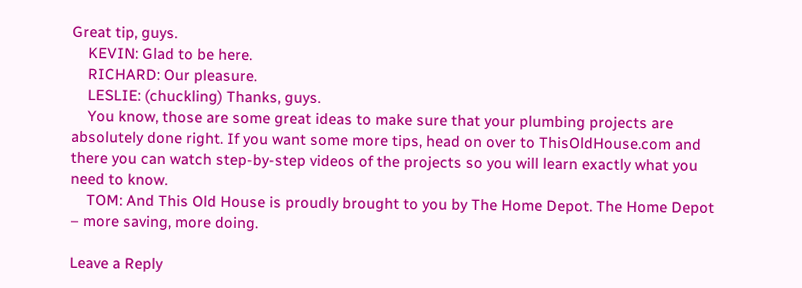Great tip, guys.
    KEVIN: Glad to be here.
    RICHARD: Our pleasure.
    LESLIE: (chuckling) Thanks, guys.
    You know, those are some great ideas to make sure that your plumbing projects are absolutely done right. If you want some more tips, head on over to ThisOldHouse.com and there you can watch step-by-step videos of the projects so you will learn exactly what you need to know.
    TOM: And This Old House is proudly brought to you by The Home Depot. The Home Depot – more saving, more doing.

Leave a Reply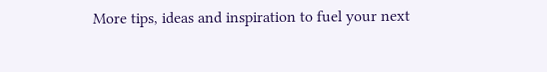More tips, ideas and inspiration to fuel your next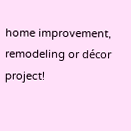home improvement, remodeling or décor project!